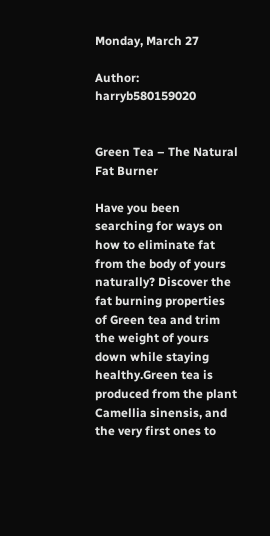Monday, March 27

Author: harryb580159020


Green Tea – The Natural Fat Burner

Have you been searching for ways on how to eliminate fat from the body of yours naturally? Discover the fat burning properties of Green tea and trim the weight of yours down while staying healthy.Green tea is produced from the plant Camellia sinensis, and the very first ones to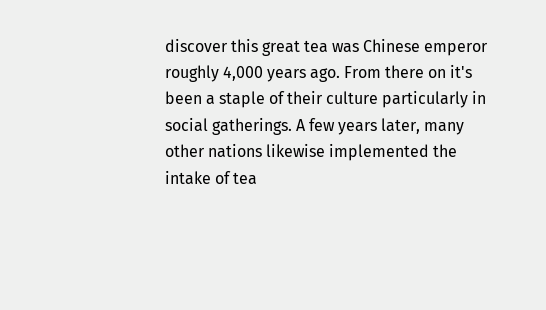discover this great tea was Chinese emperor roughly 4,000 years ago. From there on it's been a staple of their culture particularly in social gatherings. A few years later, many other nations likewise implemented the intake of tea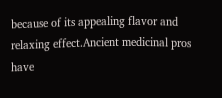because of its appealing flavor and relaxing effect.Ancient medicinal pros have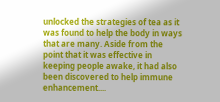unlocked the strategies of tea as it was found to help the body in ways that are many. Aside from the point that it was effective in keeping people awake, it had also been discovered to help immune enhancement....